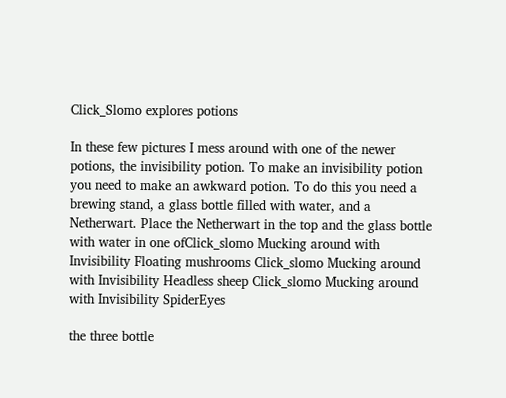Click_Slomo explores potions

In these few pictures I mess around with one of the newer potions, the invisibility potion. To make an invisibility potion you need to make an awkward potion. To do this you need a brewing stand, a glass bottle filled with water, and a Netherwart. Place the Netherwart in the top and the glass bottle with water in one ofClick_slomo Mucking around with Invisibility Floating mushrooms Click_slomo Mucking around with Invisibility Headless sheep Click_slomo Mucking around with Invisibility SpiderEyes

the three bottle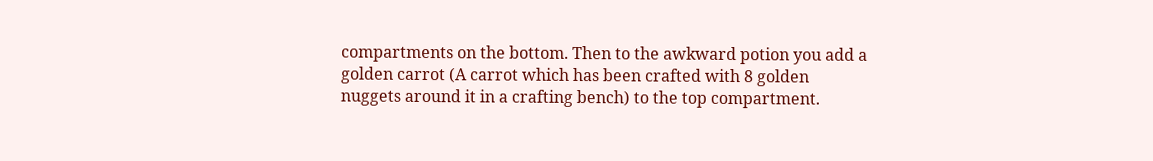compartments on the bottom. Then to the awkward potion you add a golden carrot (A carrot which has been crafted with 8 golden nuggets around it in a crafting bench) to the top compartment.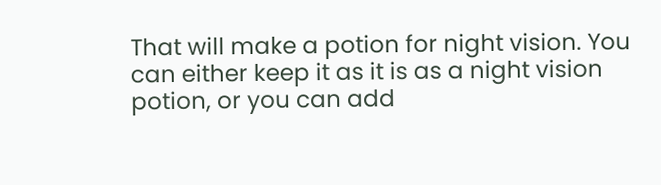That will make a potion for night vision. You can either keep it as it is as a night vision potion, or you can add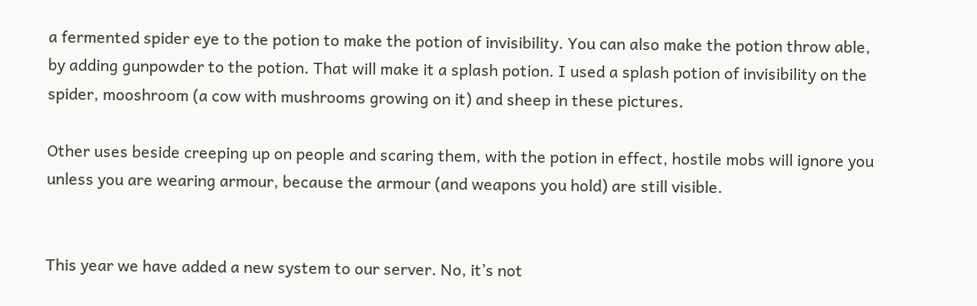a fermented spider eye to the potion to make the potion of invisibility. You can also make the potion throw able, by adding gunpowder to the potion. That will make it a splash potion. I used a splash potion of invisibility on the spider, mooshroom (a cow with mushrooms growing on it) and sheep in these pictures.

Other uses beside creeping up on people and scaring them, with the potion in effect, hostile mobs will ignore you unless you are wearing armour, because the armour (and weapons you hold) are still visible.


This year we have added a new system to our server. No, it’s not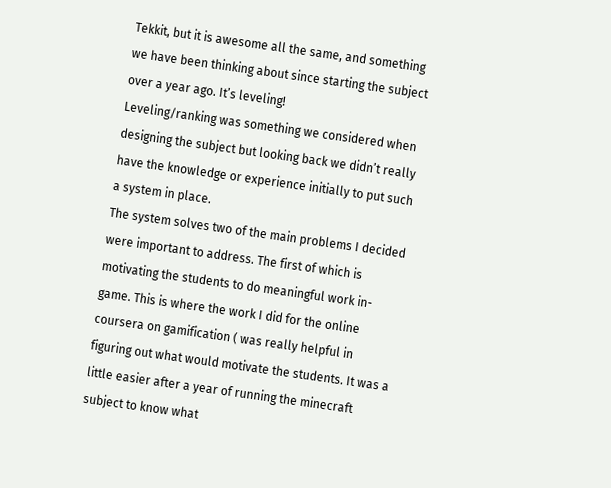Tekkit, but it is awesome all the same, and something we have been thinking about since starting the subject over a year ago. It’s leveling!
Leveling/ranking was something we considered when designing the subject but looking back we didn’t really have the knowledge or experience initially to put such a system in place.
The system solves two of the main problems I decided were important to address. The first of which is motivating the students to do meaningful work in-game. This is where the work I did for the online coursera on gamification ( was really helpful in figuring out what would motivate the students. It was a little easier after a year of running the minecraft subject to know what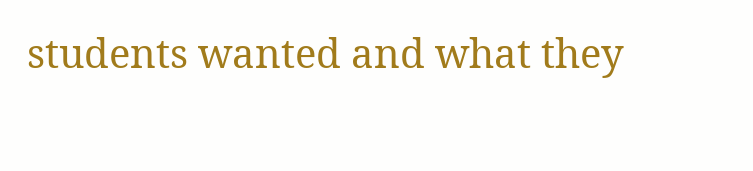students wanted and what they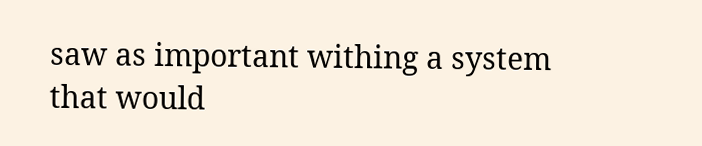saw as important withing a system that would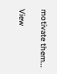motivate them…

View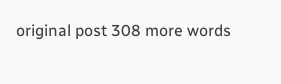original post 308 more words